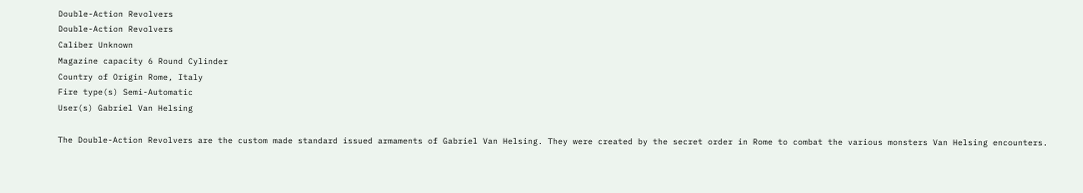Double-Action Revolvers
Double-Action Revolvers
Caliber Unknown
Magazine capacity 6 Round Cylinder
Country of Origin Rome, Italy
Fire type(s) Semi-Automatic
User(s) Gabriel Van Helsing

The Double-Action Revolvers are the custom made standard issued armaments of Gabriel Van Helsing. They were created by the secret order in Rome to combat the various monsters Van Helsing encounters.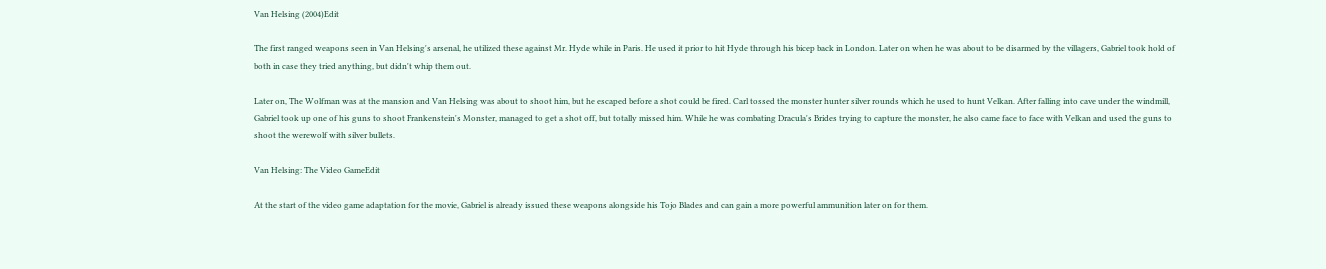Van Helsing (2004)Edit

The first ranged weapons seen in Van Helsing's arsenal, he utilized these against Mr. Hyde while in Paris. He used it prior to hit Hyde through his bicep back in London. Later on when he was about to be disarmed by the villagers, Gabriel took hold of both in case they tried anything, but didn't whip them out.

Later on, The Wolfman was at the mansion and Van Helsing was about to shoot him, but he escaped before a shot could be fired. Carl tossed the monster hunter silver rounds which he used to hunt Velkan. After falling into cave under the windmill, Gabriel took up one of his guns to shoot Frankenstein's Monster, managed to get a shot off, but totally missed him. While he was combating Dracula's Brides trying to capture the monster, he also came face to face with Velkan and used the guns to shoot the werewolf with silver bullets.

Van Helsing: The Video GameEdit

At the start of the video game adaptation for the movie, Gabriel is already issued these weapons alongside his Tojo Blades and can gain a more powerful ammunition later on for them.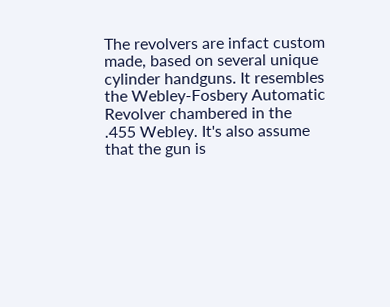The revolvers are infact custom made, based on several unique cylinder handguns. It resembles the Webley-Fosbery Automatic Revolver chambered in the .455 Webley. It's also assume that the gun is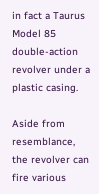in fact a Taurus Model 85 double-action revolver under a plastic casing.

Aside from resemblance, the revolver can fire various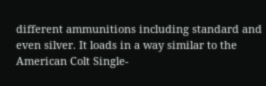different ammunitions including standard and even silver. It loads in a way similar to the American Colt Single-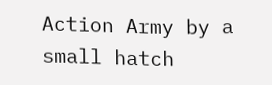Action Army by a small hatch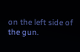on the left side of the gun.